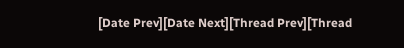[Date Prev][Date Next][Thread Prev][Thread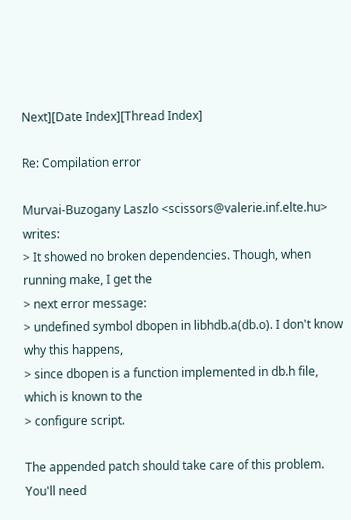Next][Date Index][Thread Index]

Re: Compilation error

Murvai-Buzogany Laszlo <scissors@valerie.inf.elte.hu> writes:
> It showed no broken dependencies. Though, when running make, I get the
> next error message:
> undefined symbol dbopen in libhdb.a(db.o). I don't know why this happens,
> since dbopen is a function implemented in db.h file, which is known to the
> configure script.

The appended patch should take care of this problem.  You'll need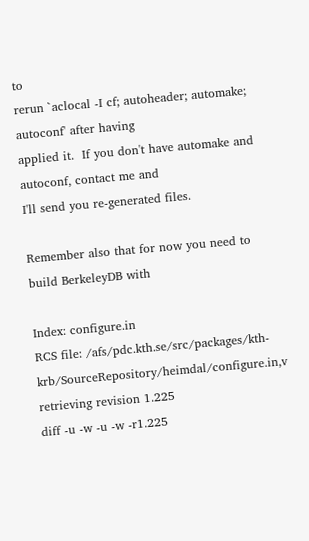to
rerun `aclocal -I cf; autoheader; automake; autoconf' after having
applied it.  If you don't have automake and autoconf, contact me and
I'll send you re-generated files.

Remember also that for now you need to build BerkeleyDB with

Index: configure.in
RCS file: /afs/pdc.kth.se/src/packages/kth-krb/SourceRepository/heimdal/configure.in,v
retrieving revision 1.225
diff -u -w -u -w -r1.225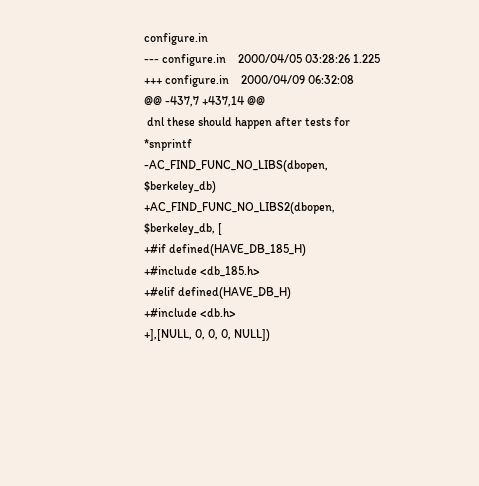configure.in
--- configure.in    2000/04/05 03:28:26 1.225
+++ configure.in    2000/04/09 06:32:08
@@ -437,7 +437,14 @@
 dnl these should happen after tests for *snprintf
-AC_FIND_FUNC_NO_LIBS(dbopen, $berkeley_db)
+AC_FIND_FUNC_NO_LIBS2(dbopen, $berkeley_db, [
+#if defined(HAVE_DB_185_H)
+#include <db_185.h>
+#elif defined(HAVE_DB_H)
+#include <db.h>
+],[NULL, 0, 0, 0, NULL])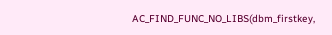AC_FIND_FUNC_NO_LIBS(dbm_firstkey,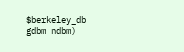$berkeley_db gdbm ndbm)